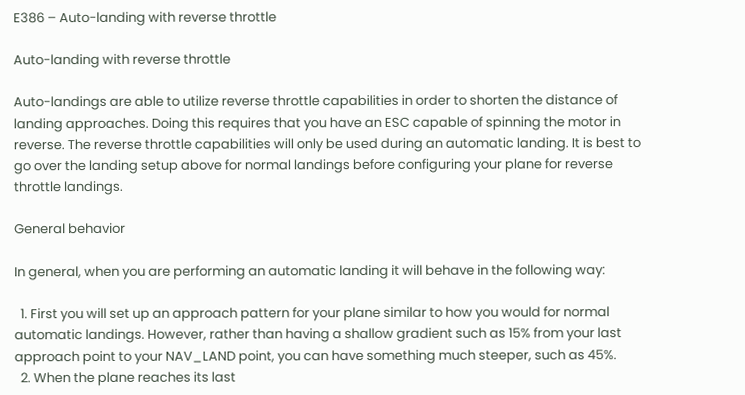E386 – Auto-landing with reverse throttle

Auto-landing with reverse throttle

Auto-landings are able to utilize reverse throttle capabilities in order to shorten the distance of landing approaches. Doing this requires that you have an ESC capable of spinning the motor in reverse. The reverse throttle capabilities will only be used during an automatic landing. It is best to go over the landing setup above for normal landings before configuring your plane for reverse throttle landings.

General behavior

In general, when you are performing an automatic landing it will behave in the following way:

  1. First you will set up an approach pattern for your plane similar to how you would for normal automatic landings. However, rather than having a shallow gradient such as 15% from your last approach point to your NAV_LAND point, you can have something much steeper, such as 45%.
  2. When the plane reaches its last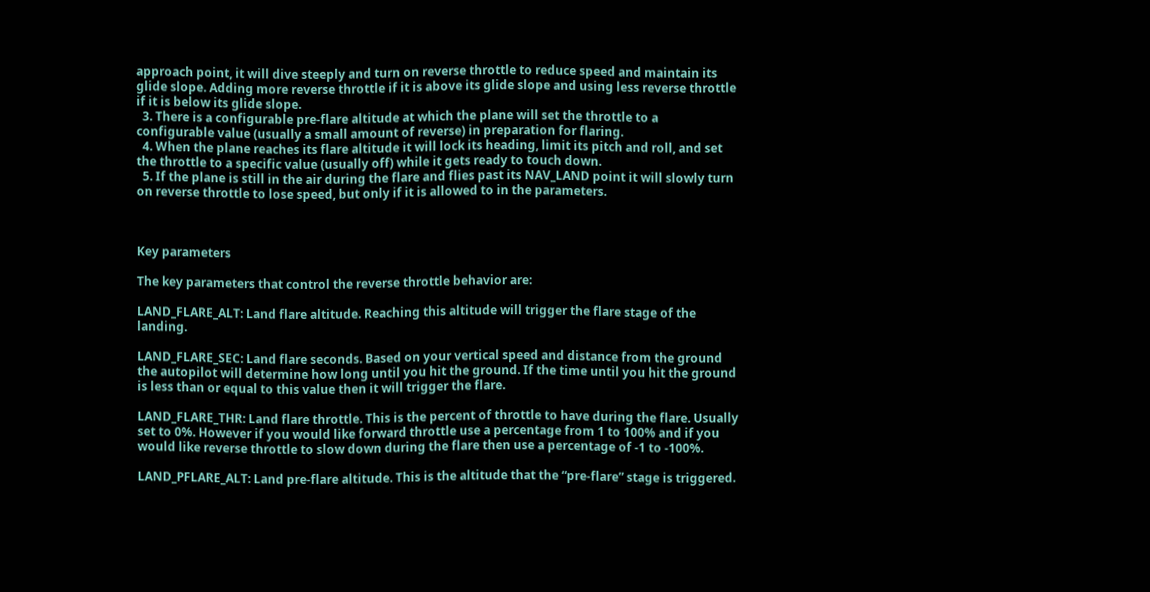approach point, it will dive steeply and turn on reverse throttle to reduce speed and maintain its glide slope. Adding more reverse throttle if it is above its glide slope and using less reverse throttle if it is below its glide slope.
  3. There is a configurable pre-flare altitude at which the plane will set the throttle to a configurable value (usually a small amount of reverse) in preparation for flaring.
  4. When the plane reaches its flare altitude it will lock its heading, limit its pitch and roll, and set the throttle to a specific value (usually off) while it gets ready to touch down.
  5. If the plane is still in the air during the flare and flies past its NAV_LAND point it will slowly turn on reverse throttle to lose speed, but only if it is allowed to in the parameters.



Key parameters

The key parameters that control the reverse throttle behavior are:

LAND_FLARE_ALT: Land flare altitude. Reaching this altitude will trigger the flare stage of the landing.

LAND_FLARE_SEC: Land flare seconds. Based on your vertical speed and distance from the ground the autopilot will determine how long until you hit the ground. If the time until you hit the ground is less than or equal to this value then it will trigger the flare.

LAND_FLARE_THR: Land flare throttle. This is the percent of throttle to have during the flare. Usually set to 0%. However if you would like forward throttle use a percentage from 1 to 100% and if you would like reverse throttle to slow down during the flare then use a percentage of -1 to -100%.

LAND_PFLARE_ALT: Land pre-flare altitude. This is the altitude that the “pre-flare” stage is triggered.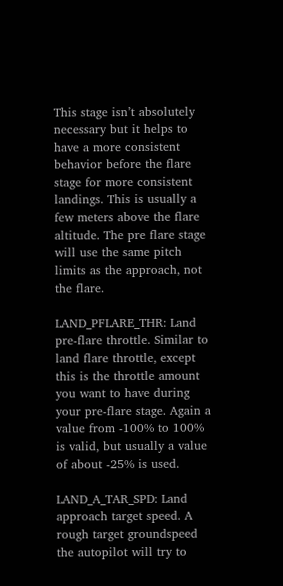This stage isn’t absolutely necessary but it helps to have a more consistent behavior before the flare stage for more consistent landings. This is usually a few meters above the flare altitude. The pre flare stage will use the same pitch limits as the approach, not the flare.

LAND_PFLARE_THR: Land pre-flare throttle. Similar to land flare throttle, except this is the throttle amount you want to have during your pre-flare stage. Again a value from -100% to 100% is valid, but usually a value of about -25% is used.

LAND_A_TAR_SPD: Land approach target speed. A rough target groundspeed the autopilot will try to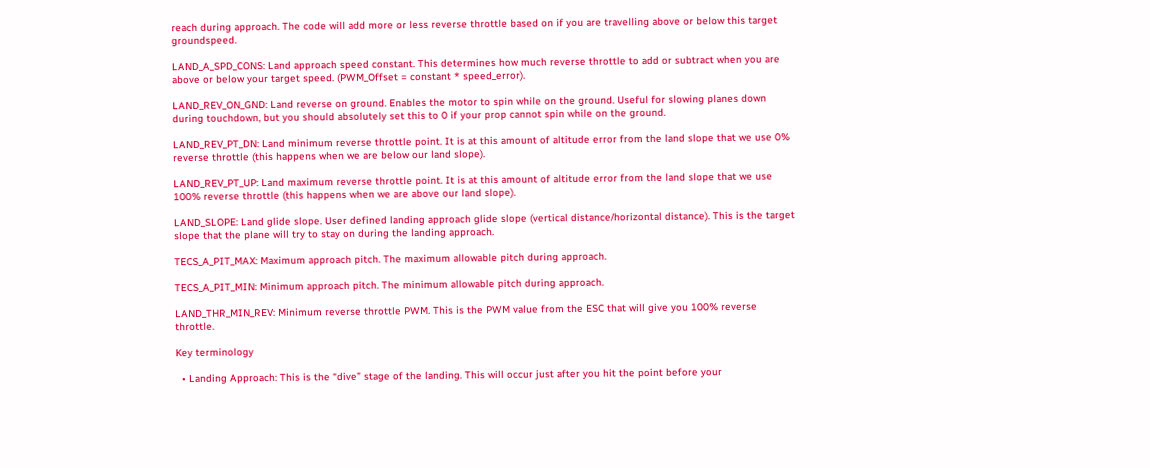reach during approach. The code will add more or less reverse throttle based on if you are travelling above or below this target groundspeed.

LAND_A_SPD_CONS: Land approach speed constant. This determines how much reverse throttle to add or subtract when you are above or below your target speed. (PWM_Offset = constant * speed_error).

LAND_REV_ON_GND: Land reverse on ground. Enables the motor to spin while on the ground. Useful for slowing planes down during touchdown, but you should absolutely set this to 0 if your prop cannot spin while on the ground.

LAND_REV_PT_DN: Land minimum reverse throttle point. It is at this amount of altitude error from the land slope that we use 0% reverse throttle (this happens when we are below our land slope).

LAND_REV_PT_UP: Land maximum reverse throttle point. It is at this amount of altitude error from the land slope that we use 100% reverse throttle (this happens when we are above our land slope).

LAND_SLOPE: Land glide slope. User defined landing approach glide slope (vertical distance/horizontal distance). This is the target slope that the plane will try to stay on during the landing approach.

TECS_A_PIT_MAX: Maximum approach pitch. The maximum allowable pitch during approach.

TECS_A_PIT_MIN: Minimum approach pitch. The minimum allowable pitch during approach.

LAND_THR_MIN_REV: Minimum reverse throttle PWM. This is the PWM value from the ESC that will give you 100% reverse throttle.

Key terminology

  • Landing Approach: This is the “dive” stage of the landing. This will occur just after you hit the point before your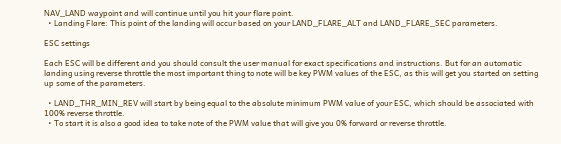NAV_LAND waypoint and will continue until you hit your flare point.
  • Landing Flare: This point of the landing will occur based on your LAND_FLARE_ALT and LAND_FLARE_SEC parameters.

ESC settings

Each ESC will be different and you should consult the user manual for exact specifications and instructions. But for an automatic landing using reverse throttle the most important thing to note will be key PWM values of the ESC, as this will get you started on setting up some of the parameters.

  • LAND_THR_MIN_REV will start by being equal to the absolute minimum PWM value of your ESC, which should be associated with 100% reverse throttle.
  • To start it is also a good idea to take note of the PWM value that will give you 0% forward or reverse throttle.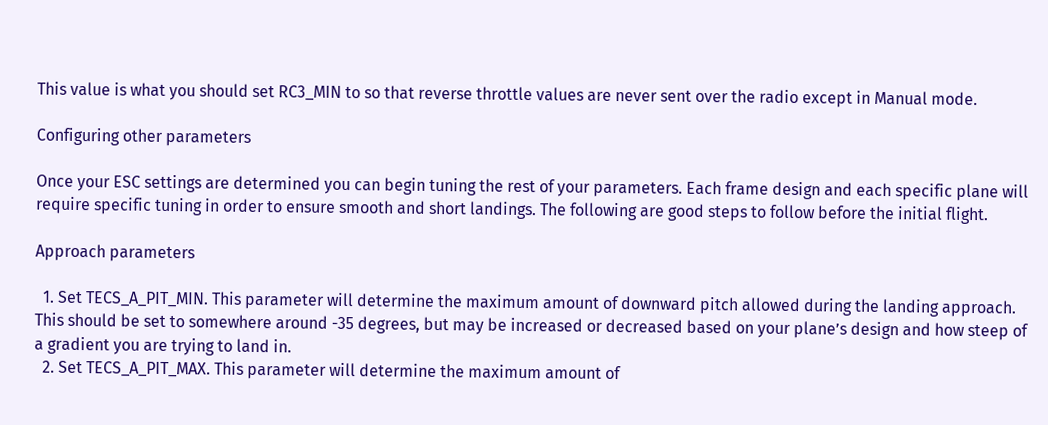This value is what you should set RC3_MIN to so that reverse throttle values are never sent over the radio except in Manual mode.

Configuring other parameters

Once your ESC settings are determined you can begin tuning the rest of your parameters. Each frame design and each specific plane will require specific tuning in order to ensure smooth and short landings. The following are good steps to follow before the initial flight.

Approach parameters

  1. Set TECS_A_PIT_MIN. This parameter will determine the maximum amount of downward pitch allowed during the landing approach. This should be set to somewhere around -35 degrees, but may be increased or decreased based on your plane’s design and how steep of a gradient you are trying to land in.
  2. Set TECS_A_PIT_MAX. This parameter will determine the maximum amount of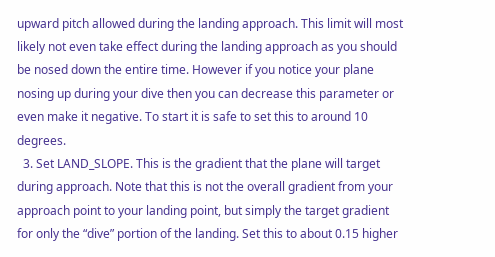upward pitch allowed during the landing approach. This limit will most likely not even take effect during the landing approach as you should be nosed down the entire time. However if you notice your plane nosing up during your dive then you can decrease this parameter or even make it negative. To start it is safe to set this to around 10 degrees.
  3. Set LAND_SLOPE. This is the gradient that the plane will target during approach. Note that this is not the overall gradient from your approach point to your landing point, but simply the target gradient for only the “dive” portion of the landing. Set this to about 0.15 higher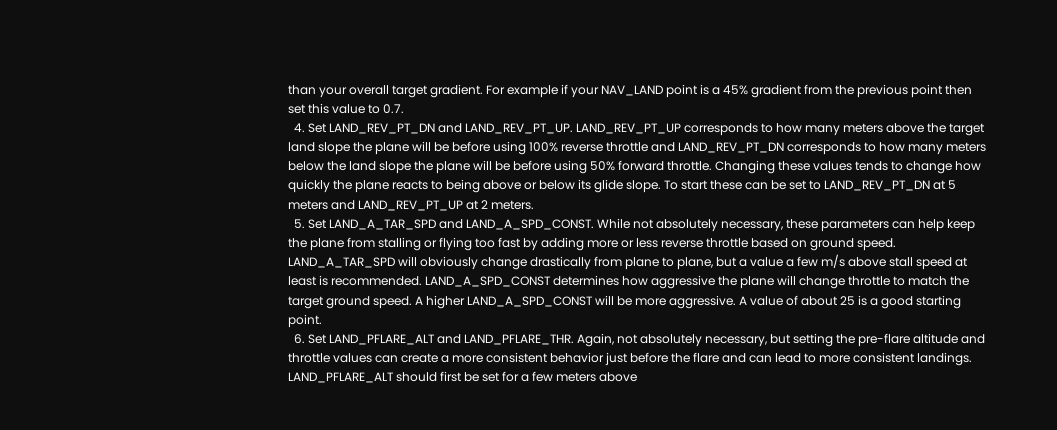than your overall target gradient. For example if your NAV_LAND point is a 45% gradient from the previous point then set this value to 0.7.
  4. Set LAND_REV_PT_DN and LAND_REV_PT_UP. LAND_REV_PT_UP corresponds to how many meters above the target land slope the plane will be before using 100% reverse throttle and LAND_REV_PT_DN corresponds to how many meters below the land slope the plane will be before using 50% forward throttle. Changing these values tends to change how quickly the plane reacts to being above or below its glide slope. To start these can be set to LAND_REV_PT_DN at 5 meters and LAND_REV_PT_UP at 2 meters.
  5. Set LAND_A_TAR_SPD and LAND_A_SPD_CONST. While not absolutely necessary, these parameters can help keep the plane from stalling or flying too fast by adding more or less reverse throttle based on ground speed. LAND_A_TAR_SPD will obviously change drastically from plane to plane, but a value a few m/s above stall speed at least is recommended. LAND_A_SPD_CONST determines how aggressive the plane will change throttle to match the target ground speed. A higher LAND_A_SPD_CONST will be more aggressive. A value of about 25 is a good starting point.
  6. Set LAND_PFLARE_ALT and LAND_PFLARE_THR. Again, not absolutely necessary, but setting the pre-flare altitude and throttle values can create a more consistent behavior just before the flare and can lead to more consistent landings. LAND_PFLARE_ALT should first be set for a few meters above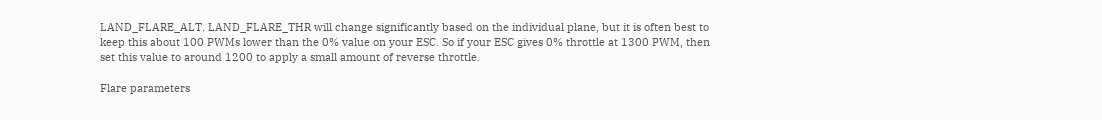LAND_FLARE_ALT. LAND_FLARE_THR will change significantly based on the individual plane, but it is often best to keep this about 100 PWMs lower than the 0% value on your ESC. So if your ESC gives 0% throttle at 1300 PWM, then set this value to around 1200 to apply a small amount of reverse throttle.

Flare parameters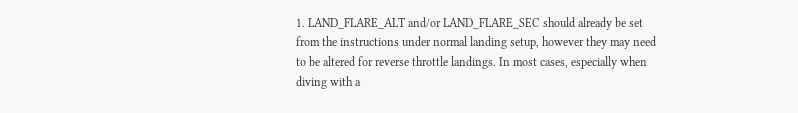1. LAND_FLARE_ALT and/or LAND_FLARE_SEC should already be set from the instructions under normal landing setup, however they may need to be altered for reverse throttle landings. In most cases, especially when diving with a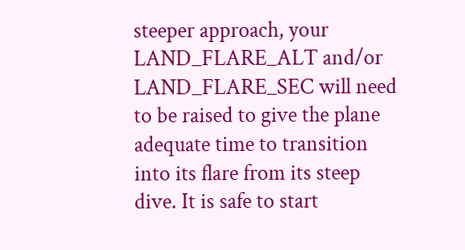steeper approach, your LAND_FLARE_ALT and/or LAND_FLARE_SEC will need to be raised to give the plane adequate time to transition into its flare from its steep dive. It is safe to start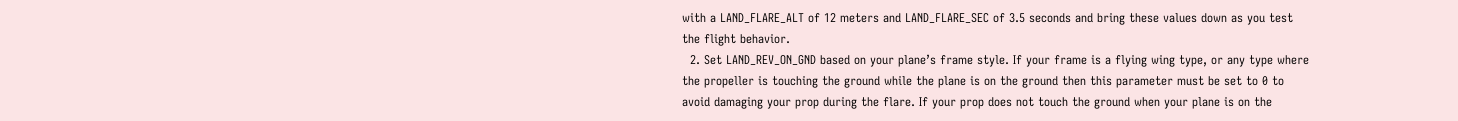with a LAND_FLARE_ALT of 12 meters and LAND_FLARE_SEC of 3.5 seconds and bring these values down as you test the flight behavior.
  2. Set LAND_REV_ON_GND based on your plane’s frame style. If your frame is a flying wing type, or any type where the propeller is touching the ground while the plane is on the ground then this parameter must be set to 0 to avoid damaging your prop during the flare. If your prop does not touch the ground when your plane is on the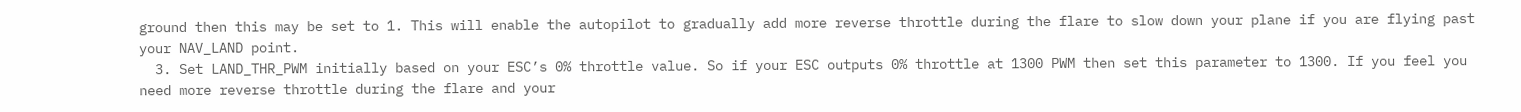ground then this may be set to 1. This will enable the autopilot to gradually add more reverse throttle during the flare to slow down your plane if you are flying past your NAV_LAND point.
  3. Set LAND_THR_PWM initially based on your ESC’s 0% throttle value. So if your ESC outputs 0% throttle at 1300 PWM then set this parameter to 1300. If you feel you need more reverse throttle during the flare and your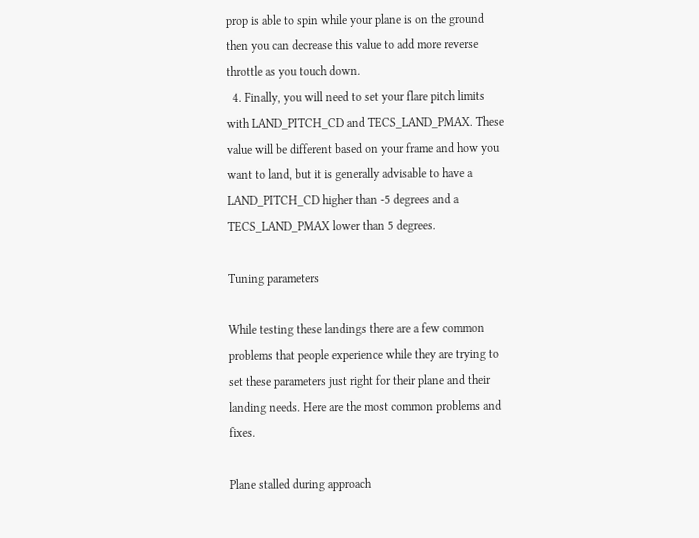prop is able to spin while your plane is on the ground then you can decrease this value to add more reverse throttle as you touch down.
  4. Finally, you will need to set your flare pitch limits with LAND_PITCH_CD and TECS_LAND_PMAX. These value will be different based on your frame and how you want to land, but it is generally advisable to have a LAND_PITCH_CD higher than -5 degrees and a TECS_LAND_PMAX lower than 5 degrees.

Tuning parameters

While testing these landings there are a few common problems that people experience while they are trying to set these parameters just right for their plane and their landing needs. Here are the most common problems and fixes.

Plane stalled during approach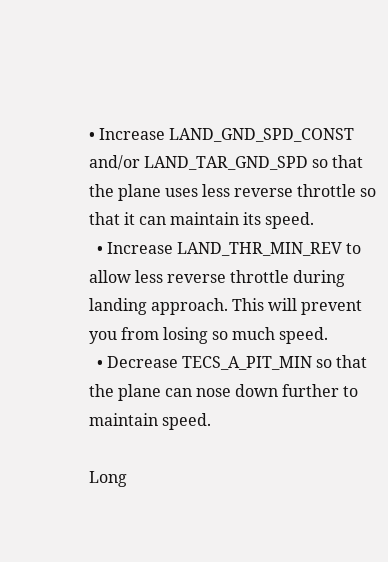• Increase LAND_GND_SPD_CONST and/or LAND_TAR_GND_SPD so that the plane uses less reverse throttle so that it can maintain its speed.
  • Increase LAND_THR_MIN_REV to allow less reverse throttle during landing approach. This will prevent you from losing so much speed.
  • Decrease TECS_A_PIT_MIN so that the plane can nose down further to maintain speed.

Long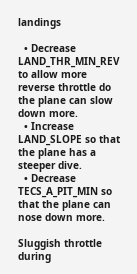landings

  • Decrease LAND_THR_MIN_REV to allow more reverse throttle do the plane can slow down more.
  • Increase LAND_SLOPE so that the plane has a steeper dive.
  • Decrease TECS_A_PIT_MIN so that the plane can nose down more.

Sluggish throttle during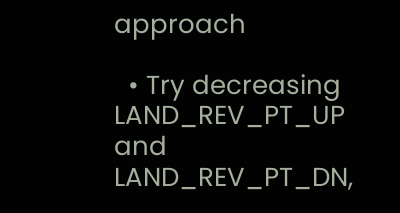approach

  • Try decreasing LAND_REV_PT_UP and LAND_REV_PT_DN,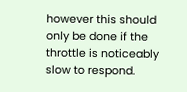however this should only be done if the throttle is noticeably slow to respond.